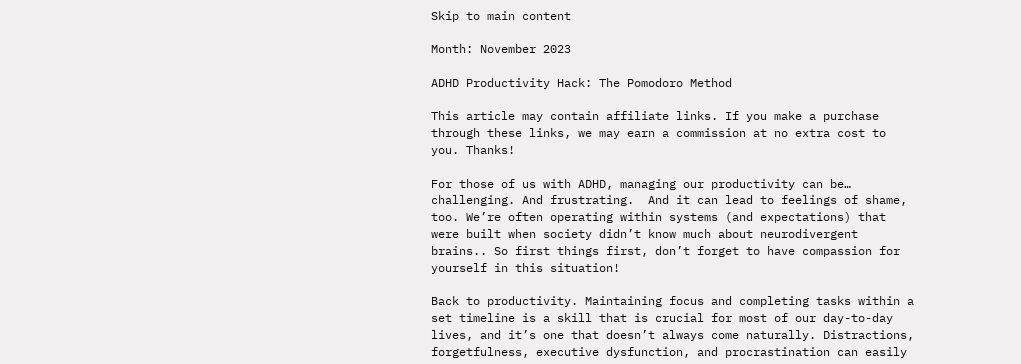Skip to main content

Month: November 2023

ADHD Productivity Hack: The Pomodoro Method

This article may contain affiliate links. If you make a purchase through these links, we may earn a commission at no extra cost to you. Thanks!

For those of us with ADHD, managing our productivity can be… challenging. And frustrating.  And it can lead to feelings of shame, too. We’re often operating within systems (and expectations) that were built when society didn’t know much about neurodivergent brains.. So first things first, don’t forget to have compassion for yourself in this situation!

Back to productivity. Maintaining focus and completing tasks within a set timeline is a skill that is crucial for most of our day-to-day lives, and it’s one that doesn’t always come naturally. Distractions, forgetfulness, executive dysfunction, and procrastination can easily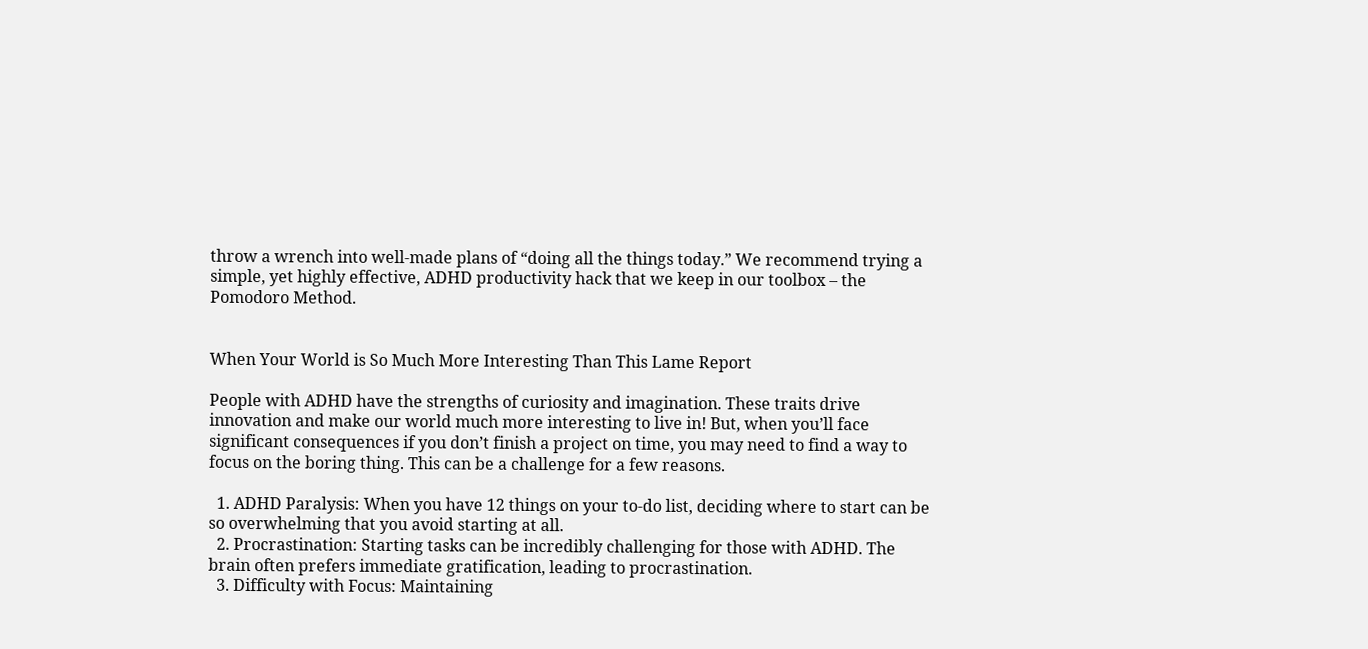throw a wrench into well-made plans of “doing all the things today.” We recommend trying a simple, yet highly effective, ADHD productivity hack that we keep in our toolbox – the Pomodoro Method.


When Your World is So Much More Interesting Than This Lame Report

People with ADHD have the strengths of curiosity and imagination. These traits drive innovation and make our world much more interesting to live in! But, when you’ll face significant consequences if you don’t finish a project on time, you may need to find a way to focus on the boring thing. This can be a challenge for a few reasons.

  1. ADHD Paralysis: When you have 12 things on your to-do list, deciding where to start can be so overwhelming that you avoid starting at all.
  2. Procrastination: Starting tasks can be incredibly challenging for those with ADHD. The brain often prefers immediate gratification, leading to procrastination.
  3. Difficulty with Focus: Maintaining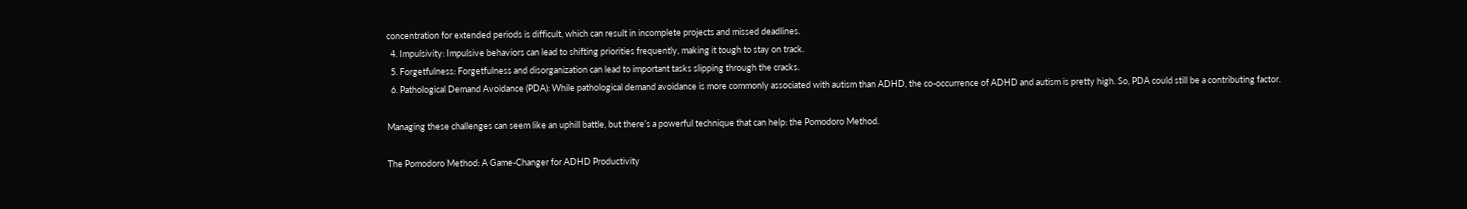concentration for extended periods is difficult, which can result in incomplete projects and missed deadlines.
  4. Impulsivity: Impulsive behaviors can lead to shifting priorities frequently, making it tough to stay on track.
  5. Forgetfulness: Forgetfulness and disorganization can lead to important tasks slipping through the cracks.
  6. Pathological Demand Avoidance (PDA): While pathological demand avoidance is more commonly associated with autism than ADHD, the co-occurrence of ADHD and autism is pretty high. So, PDA could still be a contributing factor.

Managing these challenges can seem like an uphill battle, but there’s a powerful technique that can help: the Pomodoro Method.

The Pomodoro Method: A Game-Changer for ADHD Productivity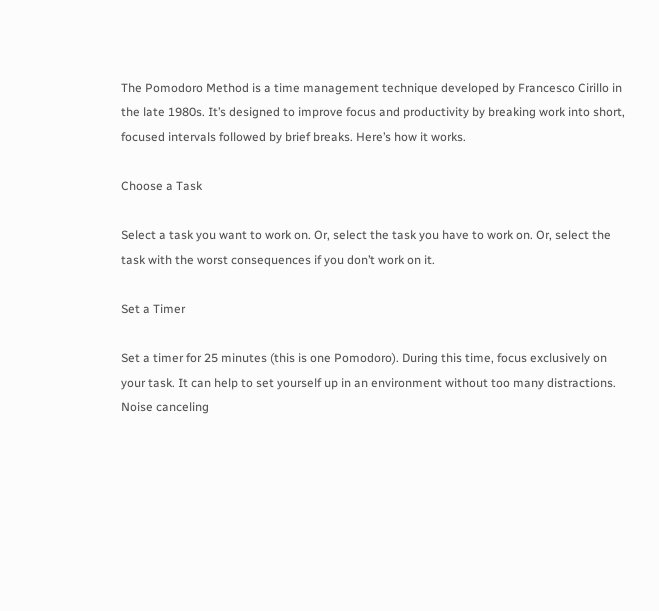The Pomodoro Method is a time management technique developed by Francesco Cirillo in the late 1980s. It’s designed to improve focus and productivity by breaking work into short, focused intervals followed by brief breaks. Here’s how it works.

Choose a Task

Select a task you want to work on. Or, select the task you have to work on. Or, select the task with the worst consequences if you don’t work on it.

Set a Timer

Set a timer for 25 minutes (this is one Pomodoro). During this time, focus exclusively on your task. It can help to set yourself up in an environment without too many distractions. Noise canceling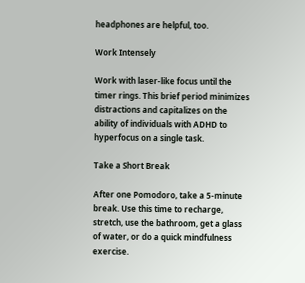headphones are helpful, too.

Work Intensely

Work with laser-like focus until the timer rings. This brief period minimizes distractions and capitalizes on the ability of individuals with ADHD to hyperfocus on a single task.

Take a Short Break

After one Pomodoro, take a 5-minute break. Use this time to recharge, stretch, use the bathroom, get a glass of water, or do a quick mindfulness exercise.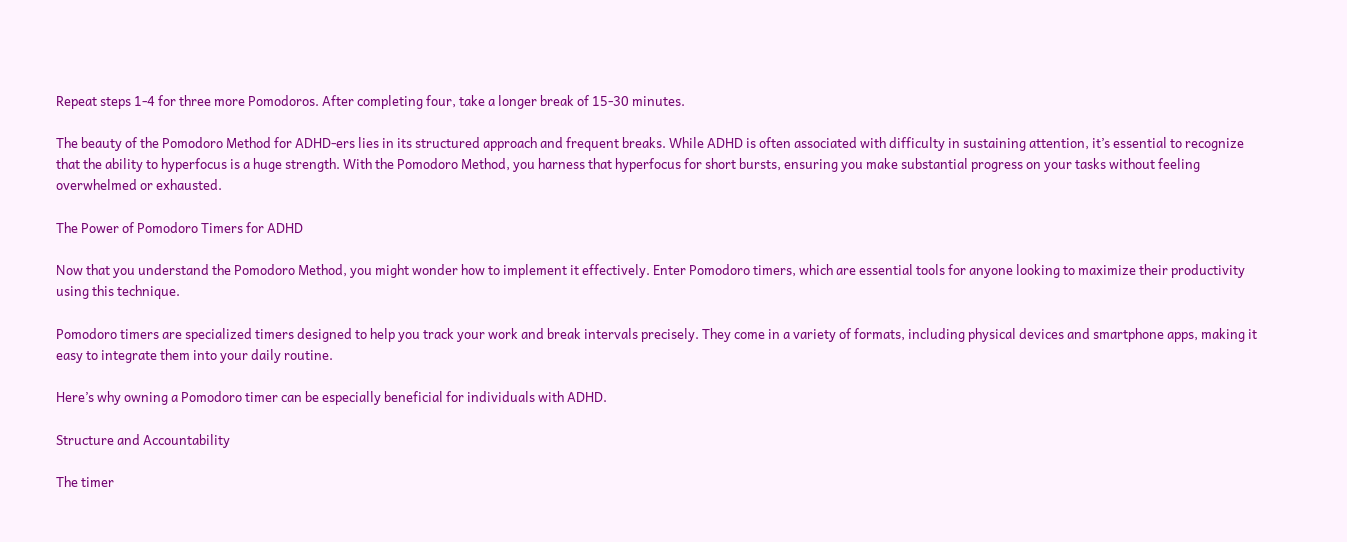Repeat steps 1-4 for three more Pomodoros. After completing four, take a longer break of 15-30 minutes.

The beauty of the Pomodoro Method for ADHD-ers lies in its structured approach and frequent breaks. While ADHD is often associated with difficulty in sustaining attention, it’s essential to recognize that the ability to hyperfocus is a huge strength. With the Pomodoro Method, you harness that hyperfocus for short bursts, ensuring you make substantial progress on your tasks without feeling overwhelmed or exhausted.

The Power of Pomodoro Timers for ADHD

Now that you understand the Pomodoro Method, you might wonder how to implement it effectively. Enter Pomodoro timers, which are essential tools for anyone looking to maximize their productivity using this technique.

Pomodoro timers are specialized timers designed to help you track your work and break intervals precisely. They come in a variety of formats, including physical devices and smartphone apps, making it easy to integrate them into your daily routine.

Here’s why owning a Pomodoro timer can be especially beneficial for individuals with ADHD.

Structure and Accountability

The timer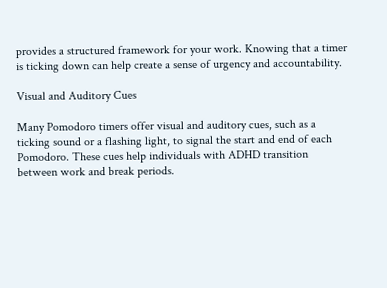provides a structured framework for your work. Knowing that a timer is ticking down can help create a sense of urgency and accountability.

Visual and Auditory Cues

Many Pomodoro timers offer visual and auditory cues, such as a ticking sound or a flashing light, to signal the start and end of each Pomodoro. These cues help individuals with ADHD transition between work and break periods.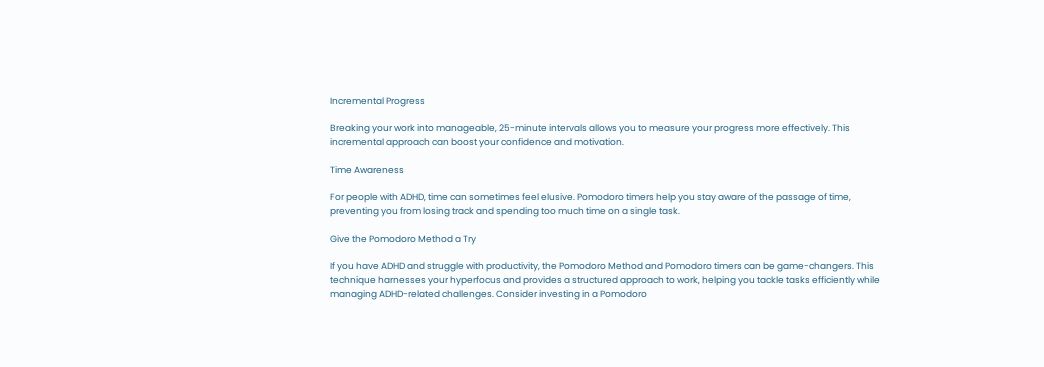Incremental Progress

Breaking your work into manageable, 25-minute intervals allows you to measure your progress more effectively. This incremental approach can boost your confidence and motivation.

Time Awareness

For people with ADHD, time can sometimes feel elusive. Pomodoro timers help you stay aware of the passage of time, preventing you from losing track and spending too much time on a single task.

Give the Pomodoro Method a Try

If you have ADHD and struggle with productivity, the Pomodoro Method and Pomodoro timers can be game-changers. This technique harnesses your hyperfocus and provides a structured approach to work, helping you tackle tasks efficiently while managing ADHD-related challenges. Consider investing in a Pomodoro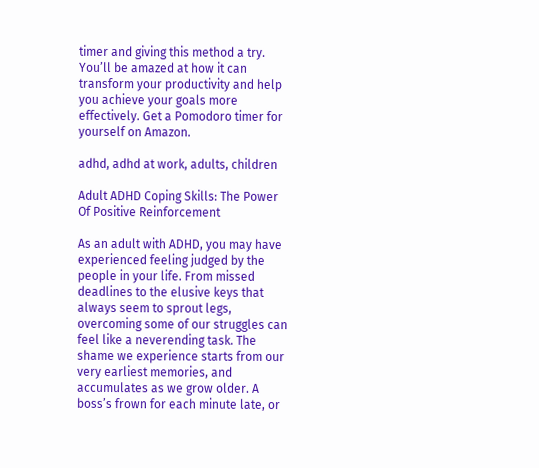timer and giving this method a try. You’ll be amazed at how it can transform your productivity and help you achieve your goals more effectively. Get a Pomodoro timer for yourself on Amazon.

adhd, adhd at work, adults, children

Adult ADHD Coping Skills: The Power Of Positive Reinforcement

As an adult with ADHD, you may have experienced feeling judged by the people in your life. From missed deadlines to the elusive keys that always seem to sprout legs, overcoming some of our struggles can feel like a neverending task. The shame we experience starts from our very earliest memories, and accumulates as we grow older. A boss’s frown for each minute late, or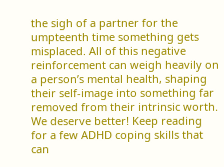the sigh of a partner for the umpteenth time something gets misplaced. All of this negative reinforcement can weigh heavily on a person’s mental health, shaping their self-image into something far removed from their intrinsic worth. We deserve better! Keep reading for a few ADHD coping skills that can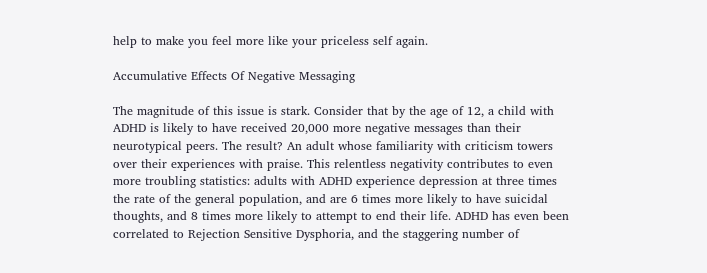help to make you feel more like your priceless self again.

Accumulative Effects Of Negative Messaging

The magnitude of this issue is stark. Consider that by the age of 12, a child with ADHD is likely to have received 20,000 more negative messages than their neurotypical peers. The result? An adult whose familiarity with criticism towers over their experiences with praise. This relentless negativity contributes to even more troubling statistics: adults with ADHD experience depression at three times the rate of the general population, and are 6 times more likely to have suicidal thoughts, and 8 times more likely to attempt to end their life. ADHD has even been correlated to Rejection Sensitive Dysphoria, and the staggering number of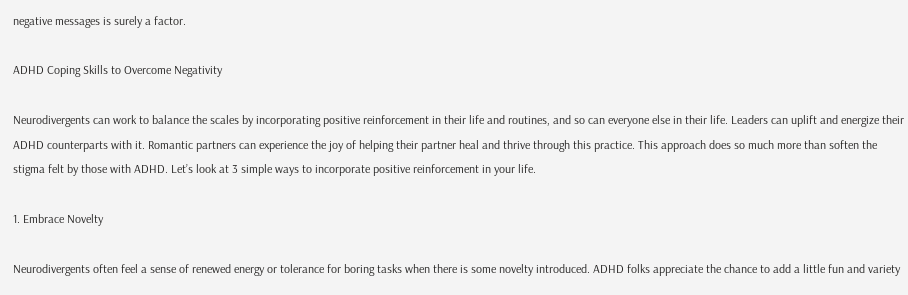negative messages is surely a factor.

ADHD Coping Skills to Overcome Negativity

Neurodivergents can work to balance the scales by incorporating positive reinforcement in their life and routines, and so can everyone else in their life. Leaders can uplift and energize their ADHD counterparts with it. Romantic partners can experience the joy of helping their partner heal and thrive through this practice. This approach does so much more than soften the stigma felt by those with ADHD. Let’s look at 3 simple ways to incorporate positive reinforcement in your life.

1. Embrace Novelty

Neurodivergents often feel a sense of renewed energy or tolerance for boring tasks when there is some novelty introduced. ADHD folks appreciate the chance to add a little fun and variety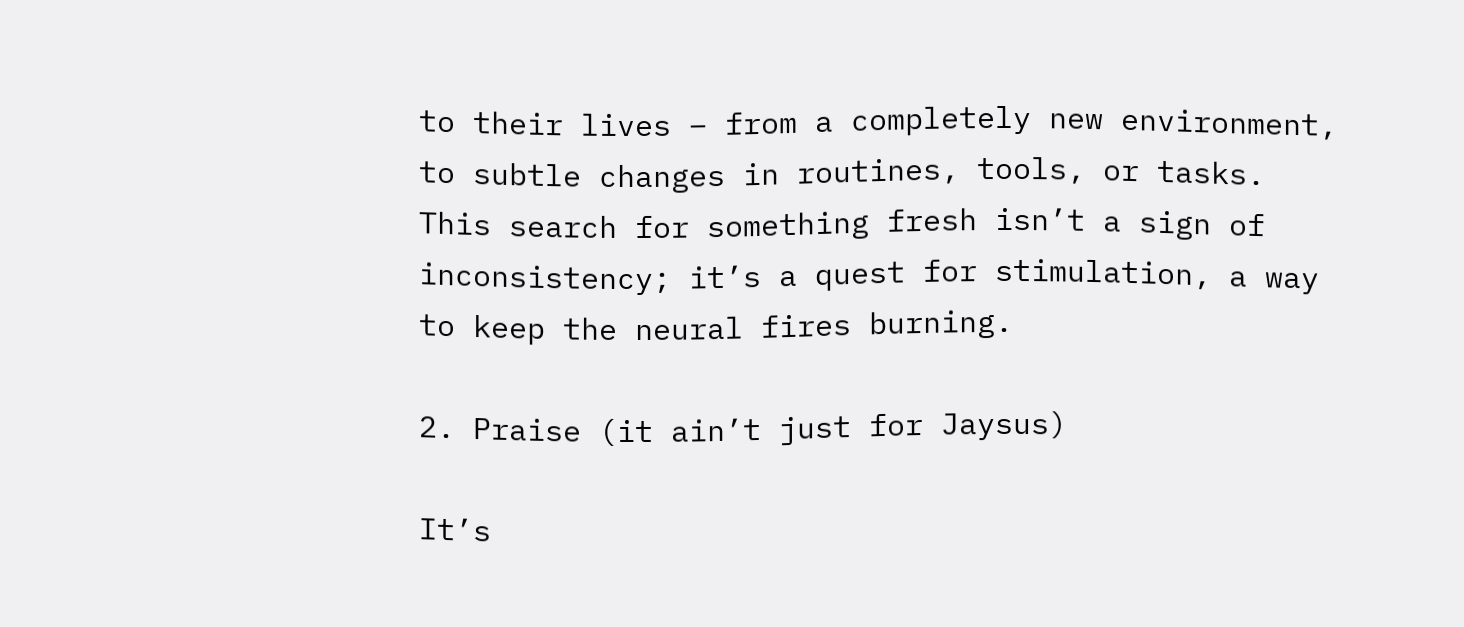to their lives – from a completely new environment, to subtle changes in routines, tools, or tasks. This search for something fresh isn’t a sign of inconsistency; it’s a quest for stimulation, a way to keep the neural fires burning.

2. Praise (it ain’t just for Jaysus)

It’s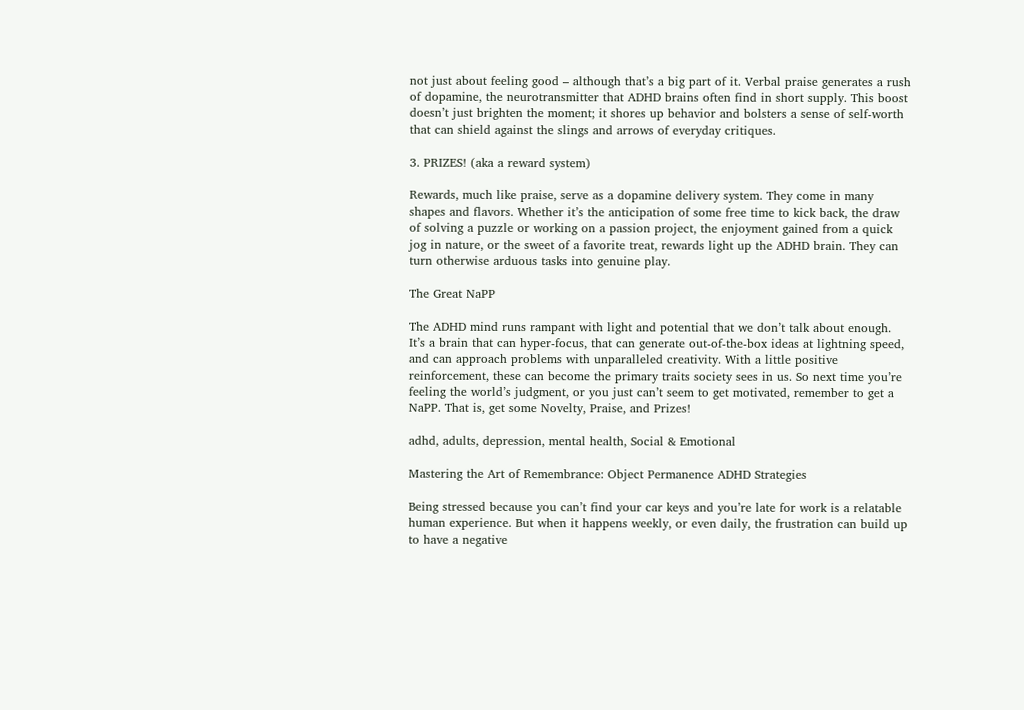not just about feeling good – although that’s a big part of it. Verbal praise generates a rush of dopamine, the neurotransmitter that ADHD brains often find in short supply. This boost doesn’t just brighten the moment; it shores up behavior and bolsters a sense of self-worth that can shield against the slings and arrows of everyday critiques.

3. PRIZES! (aka a reward system)

Rewards, much like praise, serve as a dopamine delivery system. They come in many shapes and flavors. Whether it’s the anticipation of some free time to kick back, the draw of solving a puzzle or working on a passion project, the enjoyment gained from a quick jog in nature, or the sweet of a favorite treat, rewards light up the ADHD brain. They can turn otherwise arduous tasks into genuine play.

The Great NaPP

The ADHD mind runs rampant with light and potential that we don’t talk about enough. It’s a brain that can hyper-focus, that can generate out-of-the-box ideas at lightning speed, and can approach problems with unparalleled creativity. With a little positive reinforcement, these can become the primary traits society sees in us. So next time you’re feeling the world’s judgment, or you just can’t seem to get motivated, remember to get a NaPP. That is, get some Novelty, Praise, and Prizes!

adhd, adults, depression, mental health, Social & Emotional

Mastering the Art of Remembrance: Object Permanence ADHD Strategies

Being stressed because you can’t find your car keys and you’re late for work is a relatable human experience. But when it happens weekly, or even daily, the frustration can build up to have a negative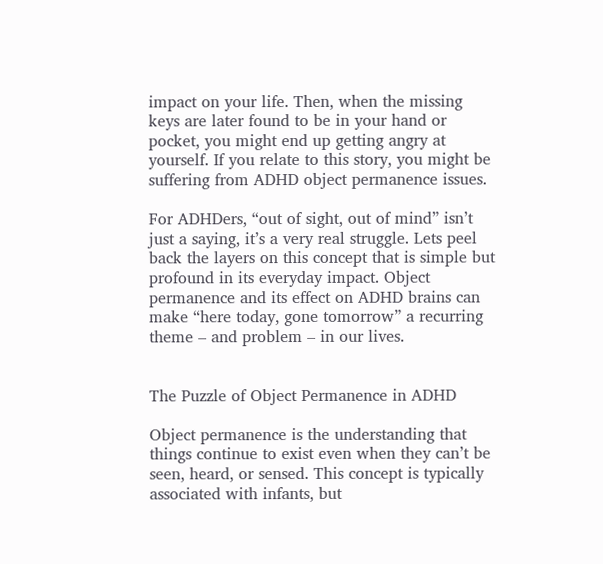impact on your life. Then, when the missing keys are later found to be in your hand or pocket, you might end up getting angry at yourself. If you relate to this story, you might be suffering from ADHD object permanence issues.

For ADHDers, “out of sight, out of mind” isn’t just a saying, it’s a very real struggle. Lets peel back the layers on this concept that is simple but profound in its everyday impact. Object permanence and its effect on ADHD brains can make “here today, gone tomorrow” a recurring theme – and problem – in our lives.


The Puzzle of Object Permanence in ADHD

Object permanence is the understanding that things continue to exist even when they can’t be seen, heard, or sensed. This concept is typically associated with infants, but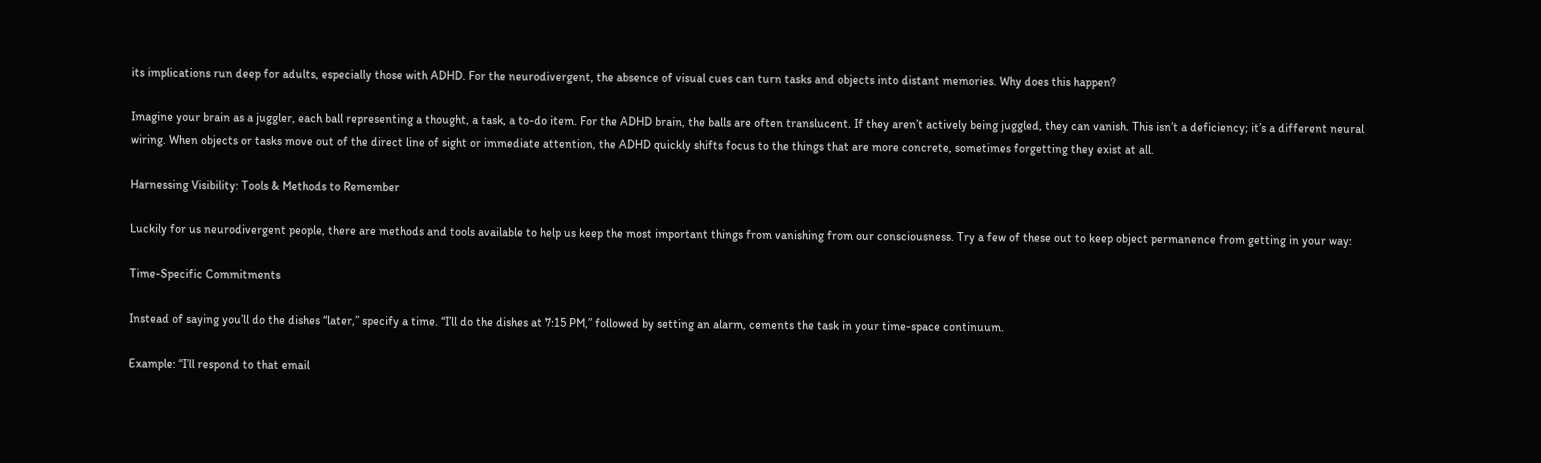its implications run deep for adults, especially those with ADHD. For the neurodivergent, the absence of visual cues can turn tasks and objects into distant memories. Why does this happen?

Imagine your brain as a juggler, each ball representing a thought, a task, a to-do item. For the ADHD brain, the balls are often translucent. If they aren’t actively being juggled, they can vanish. This isn’t a deficiency; it’s a different neural wiring. When objects or tasks move out of the direct line of sight or immediate attention, the ADHD quickly shifts focus to the things that are more concrete, sometimes forgetting they exist at all.

Harnessing Visibility: Tools & Methods to Remember

Luckily for us neurodivergent people, there are methods and tools available to help us keep the most important things from vanishing from our consciousness. Try a few of these out to keep object permanence from getting in your way:

Time-Specific Commitments

Instead of saying you’ll do the dishes “later,” specify a time. “I’ll do the dishes at 7:15 PM,” followed by setting an alarm, cements the task in your time-space continuum.

Example: “I’ll respond to that email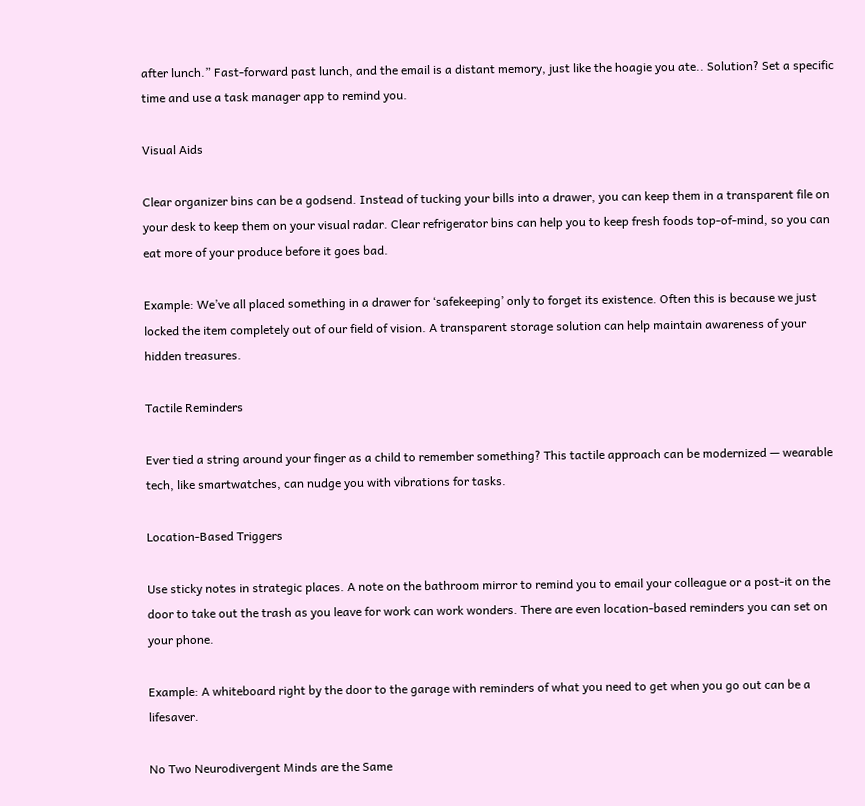after lunch.” Fast-forward past lunch, and the email is a distant memory, just like the hoagie you ate.. Solution? Set a specific time and use a task manager app to remind you.

Visual Aids

Clear organizer bins can be a godsend. Instead of tucking your bills into a drawer, you can keep them in a transparent file on your desk to keep them on your visual radar. Clear refrigerator bins can help you to keep fresh foods top-of-mind, so you can eat more of your produce before it goes bad.

Example: We’ve all placed something in a drawer for ‘safekeeping’ only to forget its existence. Often this is because we just locked the item completely out of our field of vision. A transparent storage solution can help maintain awareness of your hidden treasures.

Tactile Reminders

Ever tied a string around your finger as a child to remember something? This tactile approach can be modernized — wearable tech, like smartwatches, can nudge you with vibrations for tasks.

Location-Based Triggers

Use sticky notes in strategic places. A note on the bathroom mirror to remind you to email your colleague or a post-it on the door to take out the trash as you leave for work can work wonders. There are even location-based reminders you can set on your phone.

Example: A whiteboard right by the door to the garage with reminders of what you need to get when you go out can be a lifesaver.

No Two Neurodivergent Minds are the Same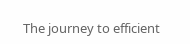The journey to efficient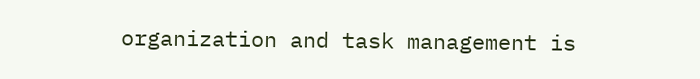organization and task management is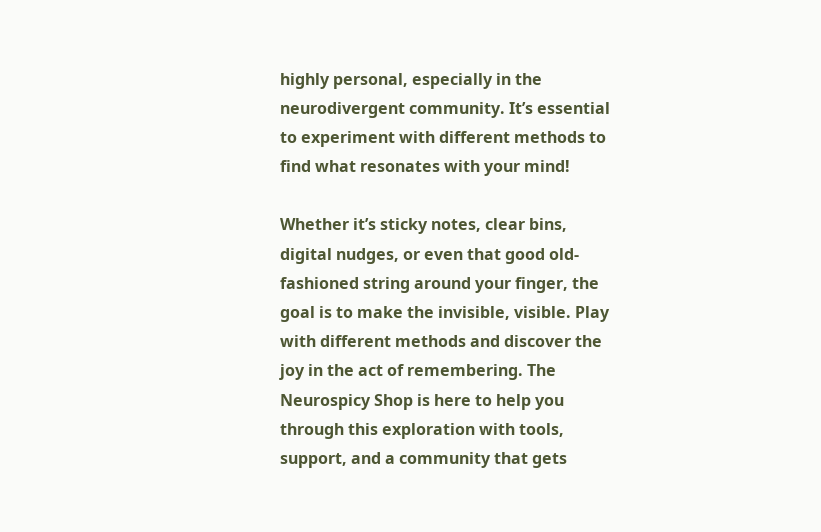highly personal, especially in the neurodivergent community. It’s essential to experiment with different methods to find what resonates with your mind!

Whether it’s sticky notes, clear bins, digital nudges, or even that good old-fashioned string around your finger, the goal is to make the invisible, visible. Play with different methods and discover the joy in the act of remembering. The Neurospicy Shop is here to help you through this exploration with tools, support, and a community that gets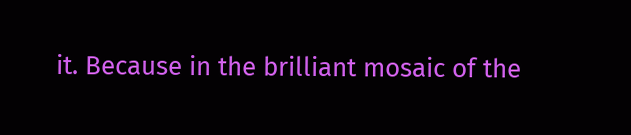it. Because in the brilliant mosaic of the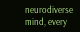neurodiverse mind, every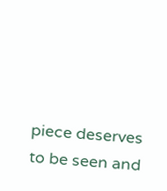piece deserves to be seen and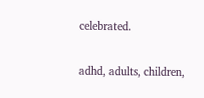celebrated.

adhd, adults, children,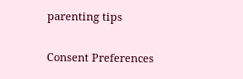parenting tips

Consent Preferences